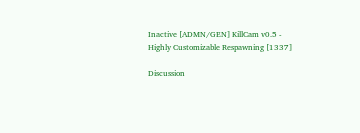Inactive [ADMN/GEN] KillCam v0.5 - Highly Customizable Respawning [1337]

Discussion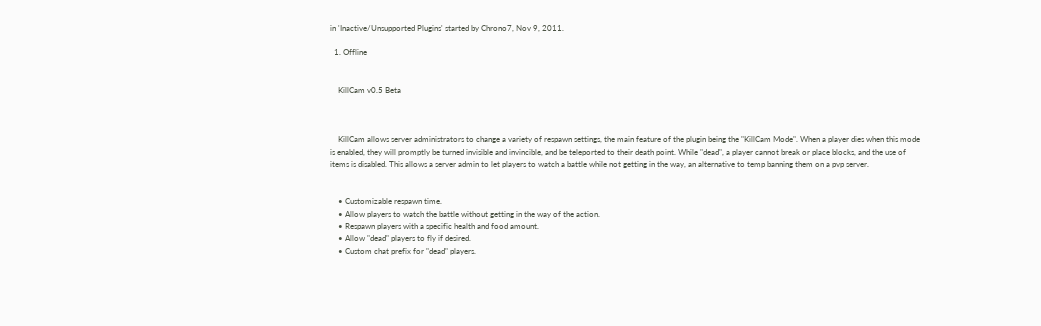in 'Inactive/Unsupported Plugins' started by Chrono7, Nov 9, 2011.

  1. Offline


    KillCam v0.5 Beta



    KillCam allows server administrators to change a variety of respawn settings, the main feature of the plugin being the "KillCam Mode". When a player dies when this mode is enabled, they will promptly be turned invisible and invincible, and be teleported to their death point. While "dead", a player cannot break or place blocks, and the use of items is disabled. This allows a server admin to let players to watch a battle while not getting in the way, an alternative to temp banning them on a pvp server.


    • Customizable respawn time.
    • Allow players to watch the battle without getting in the way of the action.
    • Respawn players with a specific health and food amount.
    • Allow "dead" players to fly if desired.
    • Custom chat prefix for "dead" players.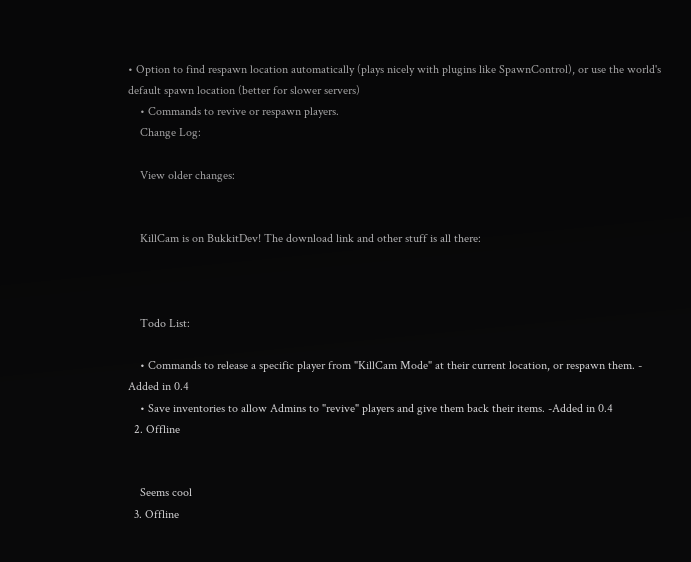• Option to find respawn location automatically (plays nicely with plugins like SpawnControl), or use the world's default spawn location (better for slower servers)
    • Commands to revive or respawn players.
    Change Log:

    View older changes:


    KillCam is on BukkitDev! The download link and other stuff is all there:



    Todo List:

    • Commands to release a specific player from "KillCam Mode" at their current location, or respawn them. - Added in 0.4
    • Save inventories to allow Admins to "revive" players and give them back their items. -Added in 0.4
  2. Offline


    Seems cool
  3. Offline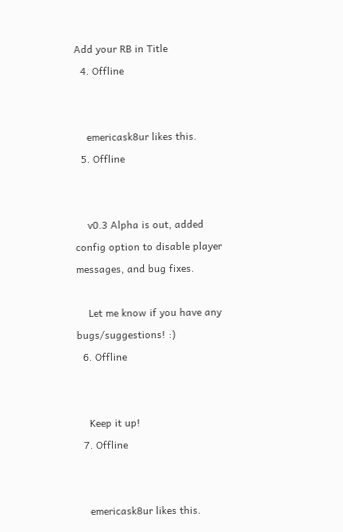Add your RB in Title
  4. Offline


    emericask8ur likes this.
  5. Offline


    v0.3 Alpha is out, added config option to disable player messages, and bug fixes.

    Let me know if you have any bugs/suggestions! :)
  6. Offline


    Keep it up!
  7. Offline


    emericask8ur likes this.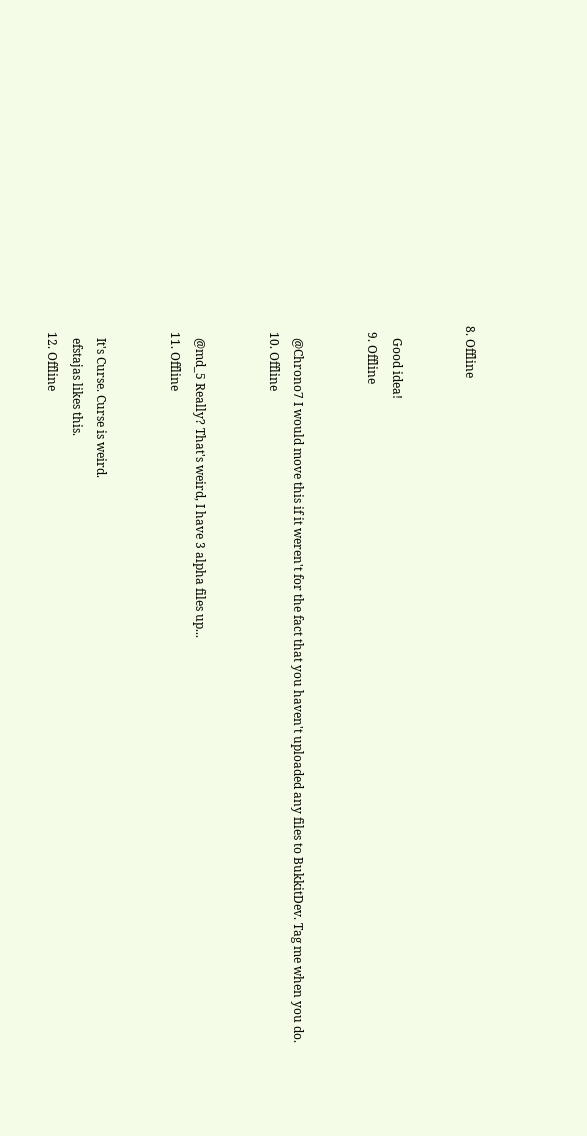8. Offline


    Good idea!
  9. Offline


    @Chrono7 I would move this if it weren't for the fact that you haven't uploaded any files to BukkitDev. Tag me when you do.
  10. Offline


    @md_5 Really? That's weird, I have 3 alpha files up...
  11. Offline


    It's Curse. Curse is weird.
    efstajas likes this.
  12. Offline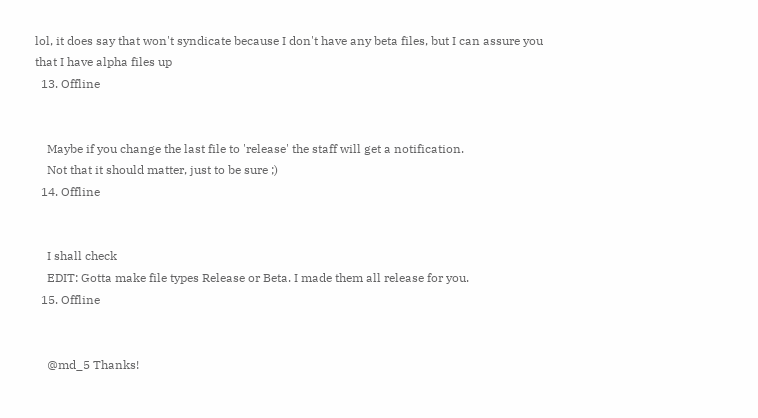lol, it does say that won't syndicate because I don't have any beta files, but I can assure you that I have alpha files up
  13. Offline


    Maybe if you change the last file to 'release' the staff will get a notification.
    Not that it should matter, just to be sure ;)
  14. Offline


    I shall check
    EDIT: Gotta make file types Release or Beta. I made them all release for you.
  15. Offline


    @md_5 Thanks!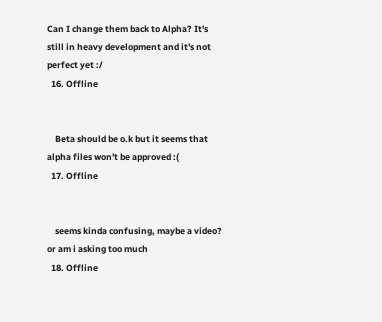Can I change them back to Alpha? It's still in heavy development and it's not perfect yet :/
  16. Offline


    Beta should be o.k but it seems that alpha files won't be approved :(
  17. Offline


    seems kinda confusing, maybe a video? or am i asking too much
  18. Offline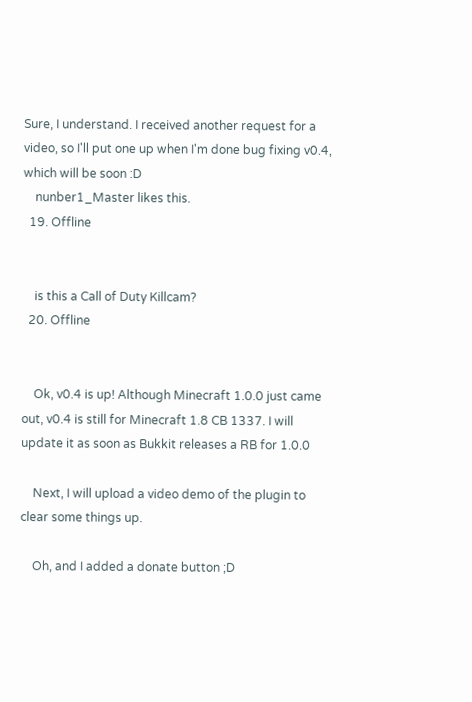Sure, I understand. I received another request for a video, so I'll put one up when I'm done bug fixing v0.4, which will be soon :D
    nunber1_Master likes this.
  19. Offline


    is this a Call of Duty Killcam?
  20. Offline


    Ok, v0.4 is up! Although Minecraft 1.0.0 just came out, v0.4 is still for Minecraft 1.8 CB 1337. I will update it as soon as Bukkit releases a RB for 1.0.0

    Next, I will upload a video demo of the plugin to clear some things up.

    Oh, and I added a donate button ;D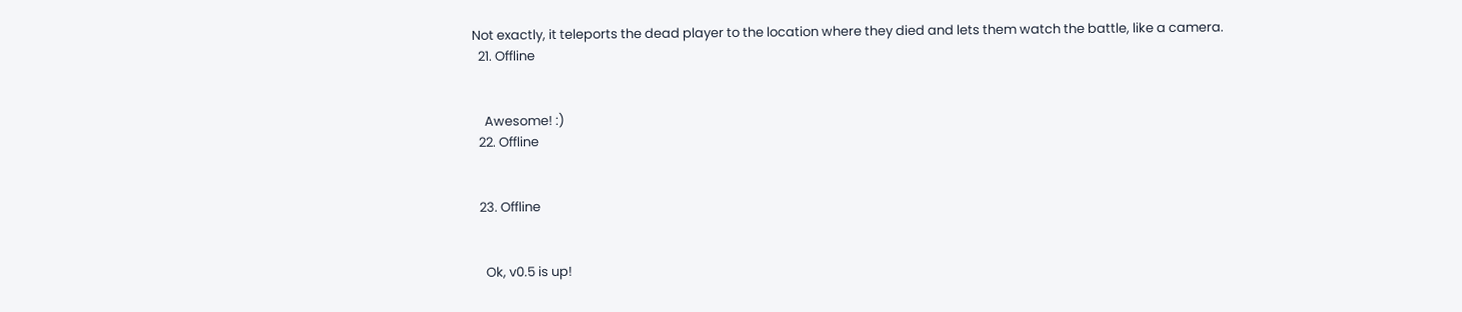Not exactly, it teleports the dead player to the location where they died and lets them watch the battle, like a camera.
  21. Offline


    Awesome! :)
  22. Offline


  23. Offline


    Ok, v0.5 is up!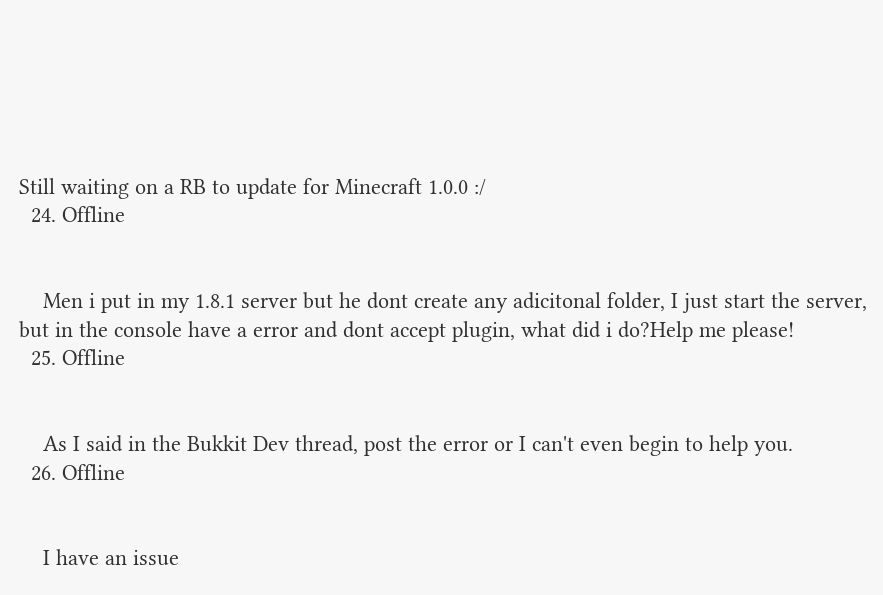Still waiting on a RB to update for Minecraft 1.0.0 :/
  24. Offline


    Men i put in my 1.8.1 server but he dont create any adicitonal folder, I just start the server, but in the console have a error and dont accept plugin, what did i do?Help me please!
  25. Offline


    As I said in the Bukkit Dev thread, post the error or I can't even begin to help you.
  26. Offline


    I have an issue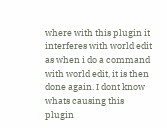where with this plugin it interferes with world edit as when i do a command with world edit, it is then done again. I dont know whats causing this plugin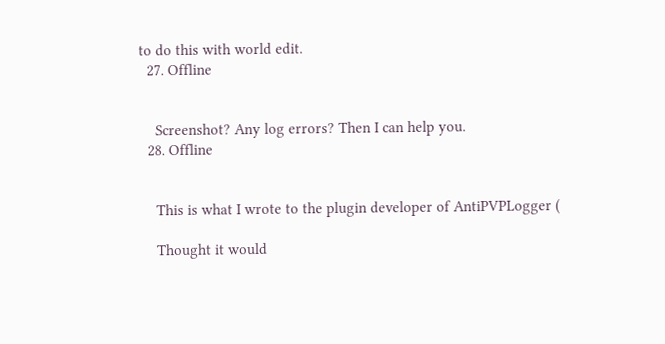to do this with world edit.
  27. Offline


    Screenshot? Any log errors? Then I can help you.
  28. Offline


    This is what I wrote to the plugin developer of AntiPVPLogger (

    Thought it would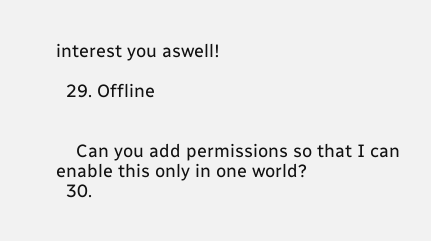interest you aswell!

  29. Offline


    Can you add permissions so that I can enable this only in one world?
  30.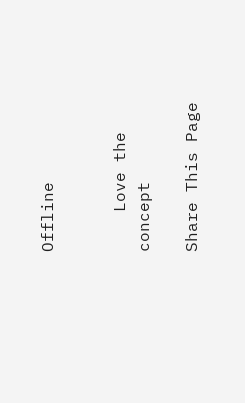Offline


    Love the concept

Share This Page